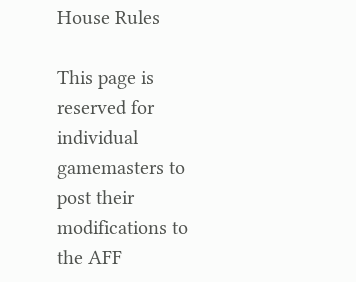House Rules

This page is reserved for individual gamemasters to post their modifications to the AFF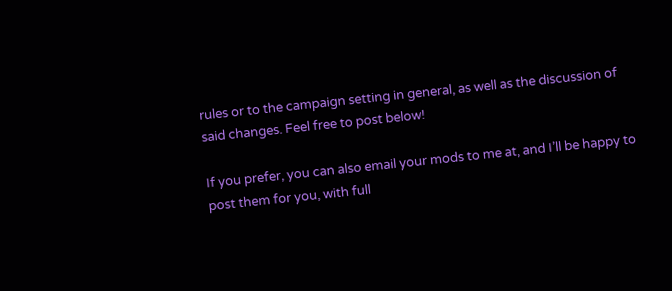rules or to the campaign setting in general, as well as the discussion of said changes. Feel free to post below!

If you prefer, you can also email your mods to me at, and I’ll be happy to post them for you, with full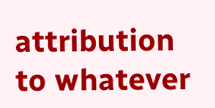attribution to whatever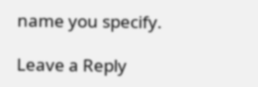name you specify.

Leave a Reply